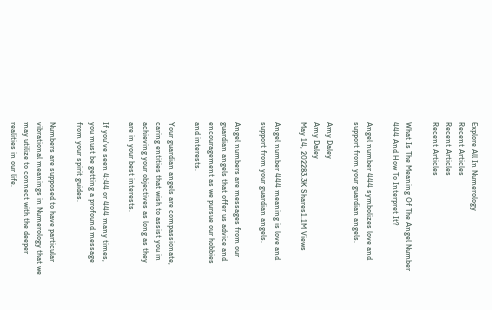Explore All In Numerology
Recent Articles
Recent Articles
Recent Articles

What Is The Meaning Of The Angel Number 444 And How To Interpret It?

Angel number 444 symbolizes love and support from your guardian angels.

Amy Daley
Amy Daley
May 14, 202283.3K Shares1.1M Views

Angel number 444 meaning is love and support from your guardian angels.

Angel numbers are messages from our guardian angels that offer us advice and encouragement as we pursue our hobbies and interests.

Your guardian angels are compassionate, caring entities that wish to assist you in achieving your objectives as long as they are in your best interests.

If you've seen 4:44 or 444 many times, you must be getting a profound message from your spirit guides.

Numbers are supposed to have particular vibrational meanings in Numerology that we may utilize to connect with the deeper realities in our life.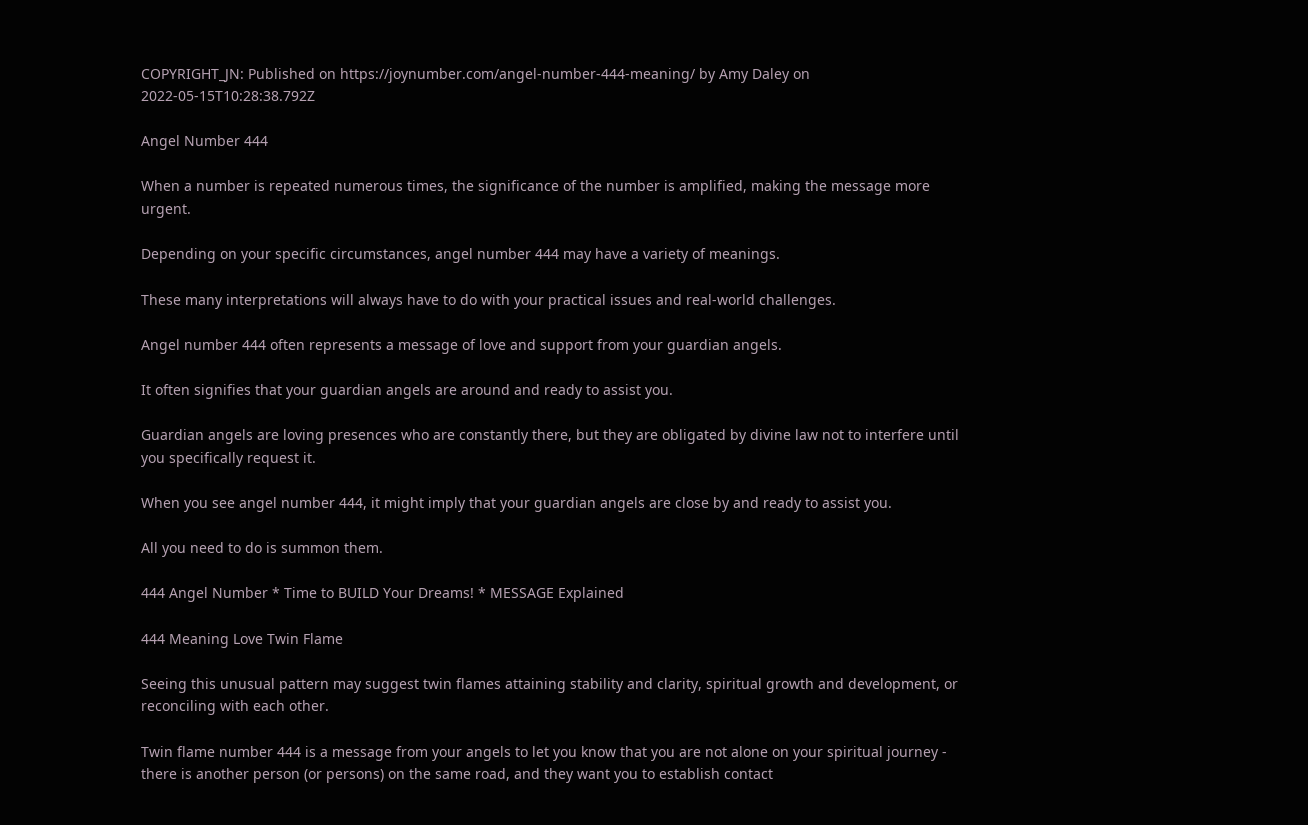COPYRIGHT_JN: Published on https://joynumber.com/angel-number-444-meaning/ by Amy Daley on 2022-05-15T10:28:38.792Z

Angel Number 444

When a number is repeated numerous times, the significance of the number is amplified, making the message more urgent.

Depending on your specific circumstances, angel number 444 may have a variety of meanings.

These many interpretations will always have to do with your practical issues and real-world challenges.

Angel number 444 often represents a message of love and support from your guardian angels.

It often signifies that your guardian angels are around and ready to assist you.

Guardian angels are loving presences who are constantly there, but they are obligated by divine law not to interfere until you specifically request it.

When you see angel number 444, it might imply that your guardian angels are close by and ready to assist you.

All you need to do is summon them.

444 Angel Number * Time to BUILD Your Dreams! * MESSAGE Explained

444 Meaning Love Twin Flame

Seeing this unusual pattern may suggest twin flames attaining stability and clarity, spiritual growth and development, or reconciling with each other.

Twin flame number 444 is a message from your angels to let you know that you are not alone on your spiritual journey - there is another person (or persons) on the same road, and they want you to establish contact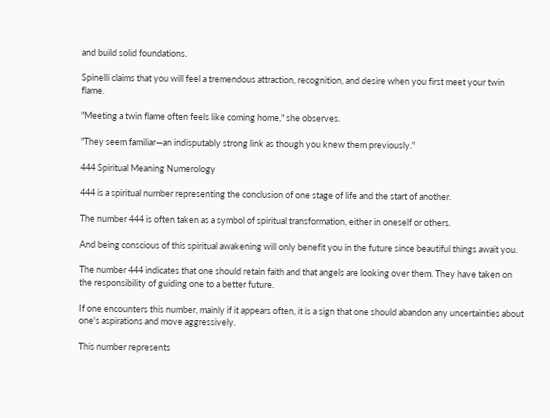and build solid foundations.

Spinelli claims that you will feel a tremendous attraction, recognition, and desire when you first meet your twin flame.

"Meeting a twin flame often feels like coming home," she observes.

"They seem familiar—an indisputably strong link as though you knew them previously."

444 Spiritual Meaning Numerology

444 is a spiritual number representing the conclusion of one stage of life and the start of another.

The number 444 is often taken as a symbol of spiritual transformation, either in oneself or others.

And being conscious of this spiritual awakening will only benefit you in the future since beautiful things await you.

The number 444 indicates that one should retain faith and that angels are looking over them. They have taken on the responsibility of guiding one to a better future.

If one encounters this number, mainly if it appears often, it is a sign that one should abandon any uncertainties about one's aspirations and move aggressively.

This number represents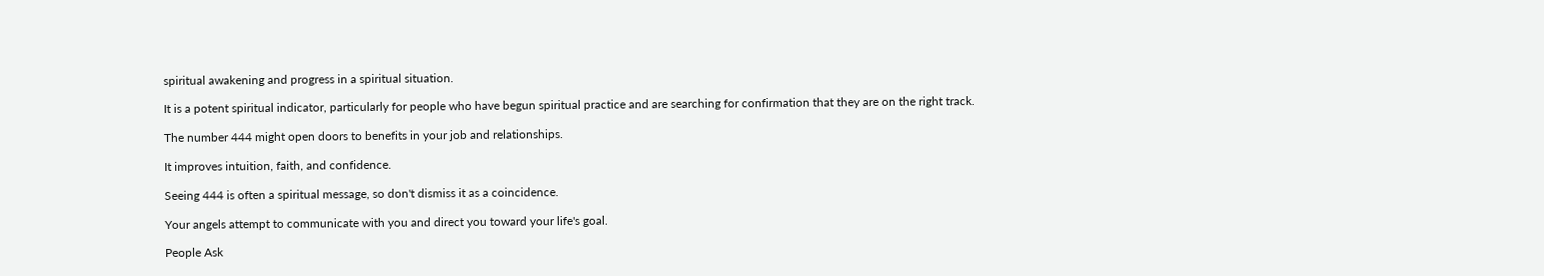spiritual awakening and progress in a spiritual situation.

It is a potent spiritual indicator, particularly for people who have begun spiritual practice and are searching for confirmation that they are on the right track.

The number 444 might open doors to benefits in your job and relationships.

It improves intuition, faith, and confidence.

Seeing 444 is often a spiritual message, so don't dismiss it as a coincidence.

Your angels attempt to communicate with you and direct you toward your life's goal.

People Ask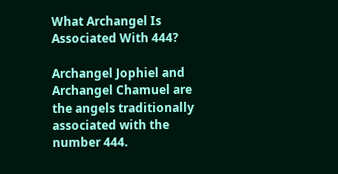What Archangel Is Associated With 444?

Archangel Jophiel and Archangel Chamuel are the angels traditionally associated with the number 444.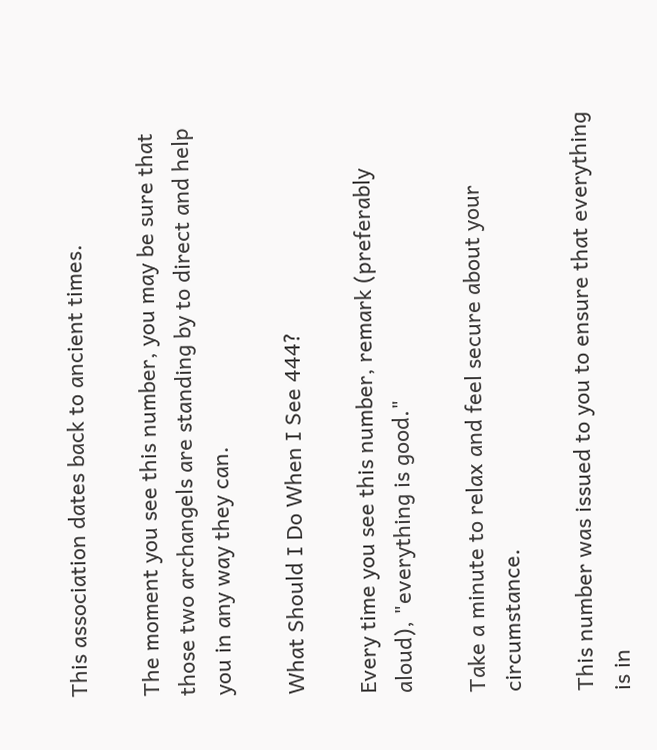This association dates back to ancient times.

The moment you see this number, you may be sure that those two archangels are standing by to direct and help you in any way they can.

What Should I Do When I See 444?

Every time you see this number, remark (preferably aloud), "everything is good."

Take a minute to relax and feel secure about your circumstance.

This number was issued to you to ensure that everything is in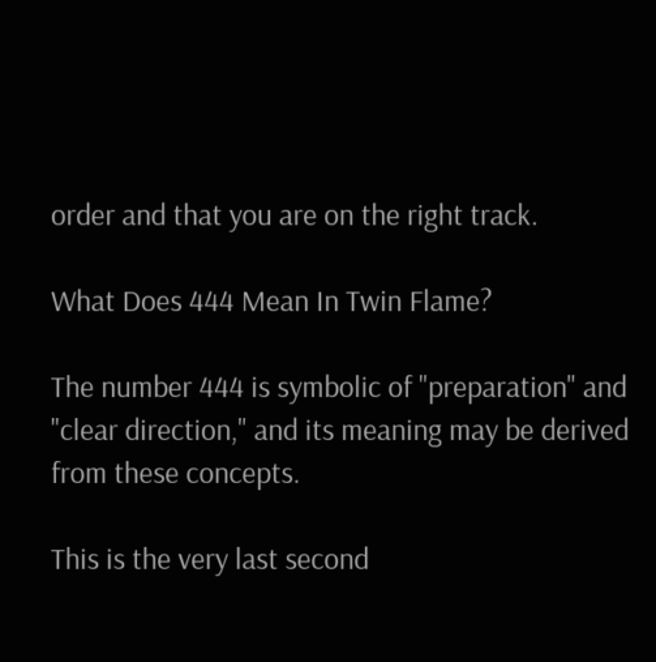order and that you are on the right track.

What Does 444 Mean In Twin Flame?

The number 444 is symbolic of "preparation" and "clear direction," and its meaning may be derived from these concepts.

This is the very last second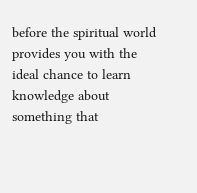before the spiritual world provides you with the ideal chance to learn knowledge about something that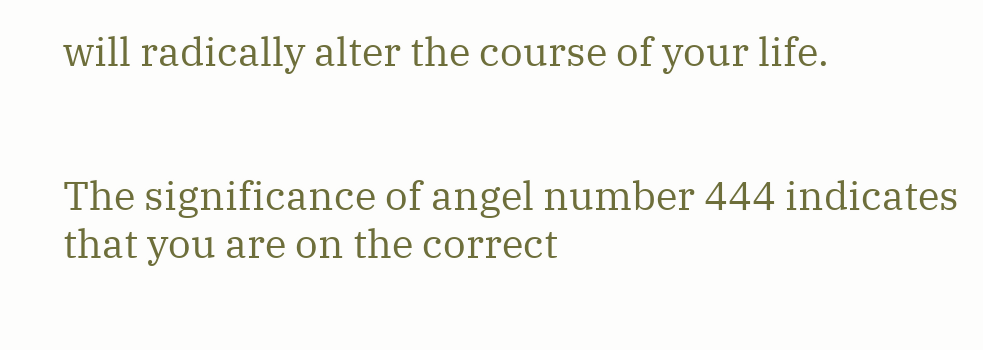will radically alter the course of your life.


The significance of angel number 444 indicates that you are on the correct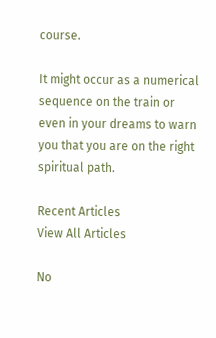course.

It might occur as a numerical sequence on the train or even in your dreams to warn you that you are on the right spiritual path.

Recent Articles
View All Articles

No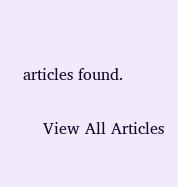articles found.

    View All Articles